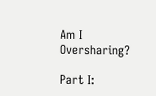Am I Oversharing?

Part I: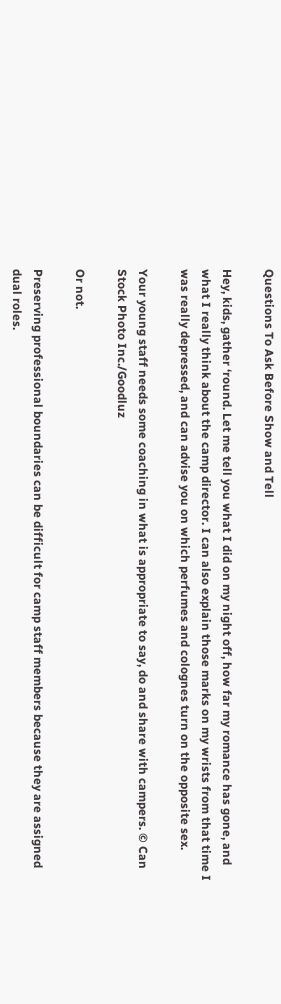Questions To Ask Before Show and Tell

Hey, kids, gather ‘round. Let me tell you what I did on my night off, how far my romance has gone, and what I really think about the camp director. I can also explain those marks on my wrists from that time I was really depressed, and can advise you on which perfumes and colognes turn on the opposite sex.

Your young staff needs some coaching in what is appropriate to say, do and share with campers. © Can Stock Photo Inc./Goodluz

Or not.

Preserving professional boundaries can be difficult for camp staff members because they are assigned dual roles.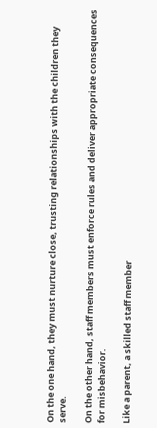On the one hand, they must nurture close, trusting relationships with the children they serve.

On the other hand, staff members must enforce rules and deliver appropriate consequences for misbehavior.

Like a parent, a skilled staff member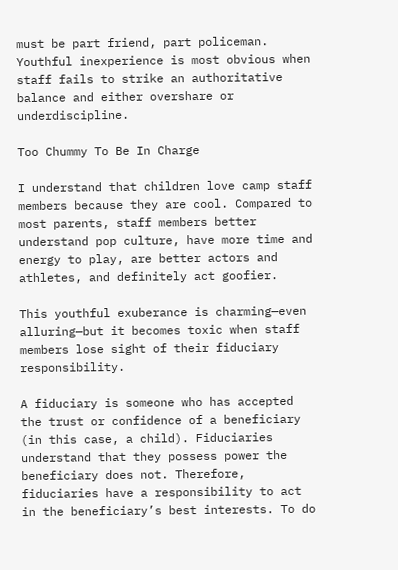must be part friend, part policeman. Youthful inexperience is most obvious when staff fails to strike an authoritative balance and either overshare or underdiscipline.

Too Chummy To Be In Charge

I understand that children love camp staff members because they are cool. Compared to most parents, staff members better understand pop culture, have more time and energy to play, are better actors and athletes, and definitely act goofier.

This youthful exuberance is charming—even alluring—but it becomes toxic when staff members lose sight of their fiduciary responsibility.

A fiduciary is someone who has accepted the trust or confidence of a beneficiary (in this case, a child). Fiduciaries understand that they possess power the beneficiary does not. Therefore, fiduciaries have a responsibility to act in the beneficiary’s best interests. To do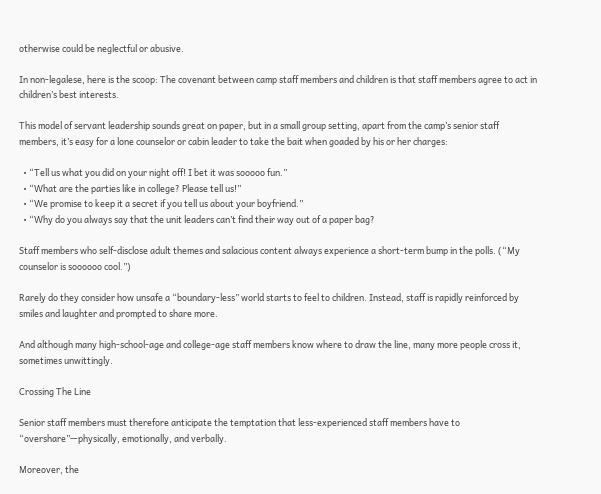otherwise could be neglectful or abusive.

In non-legalese, here is the scoop: The covenant between camp staff members and children is that staff members agree to act in children’s best interests.

This model of servant leadership sounds great on paper, but in a small group setting, apart from the camp’s senior staff members, it’s easy for a lone counselor or cabin leader to take the bait when goaded by his or her charges:

  • “Tell us what you did on your night off! I bet it was sooooo fun.”
  • “What are the parties like in college? Please tell us!”
  • “We promise to keep it a secret if you tell us about your boyfriend.”
  • “Why do you always say that the unit leaders can’t find their way out of a paper bag?

Staff members who self-disclose adult themes and salacious content always experience a short-term bump in the polls. (“My counselor is soooooo cool.”)

Rarely do they consider how unsafe a “boundary-less” world starts to feel to children. Instead, staff is rapidly reinforced by smiles and laughter and prompted to share more.

And although many high-school-age and college-age staff members know where to draw the line, many more people cross it, sometimes unwittingly.

Crossing The Line

Senior staff members must therefore anticipate the temptation that less-experienced staff members have to “overshare”—physically, emotionally, and verbally.

Moreover, the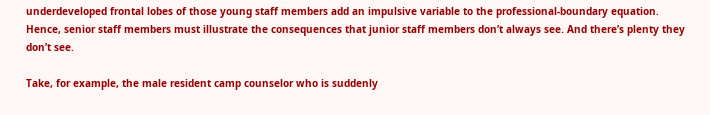underdeveloped frontal lobes of those young staff members add an impulsive variable to the professional-boundary equation. Hence, senior staff members must illustrate the consequences that junior staff members don’t always see. And there’s plenty they don’t see.

Take, for example, the male resident camp counselor who is suddenly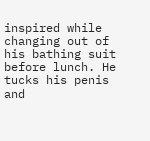inspired while changing out of his bathing suit before lunch. He tucks his penis and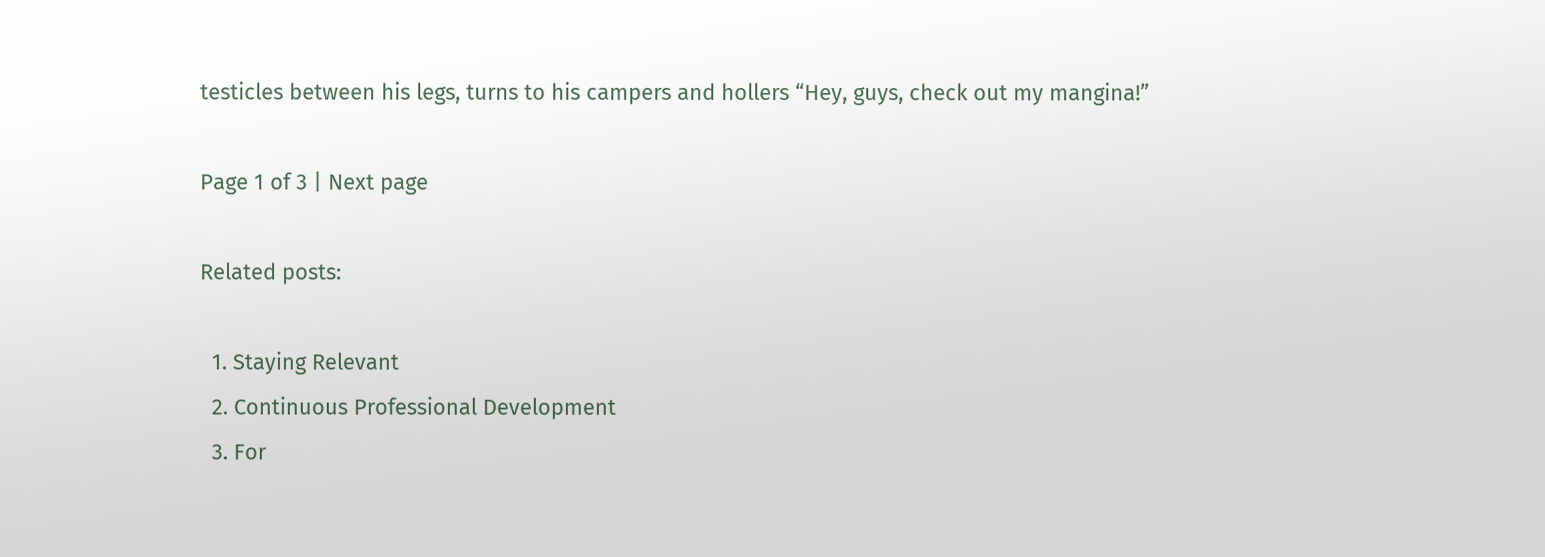testicles between his legs, turns to his campers and hollers “Hey, guys, check out my mangina!”

Page 1 of 3 | Next page

Related posts:

  1. Staying Relevant
  2. Continuous Professional Development
  3. For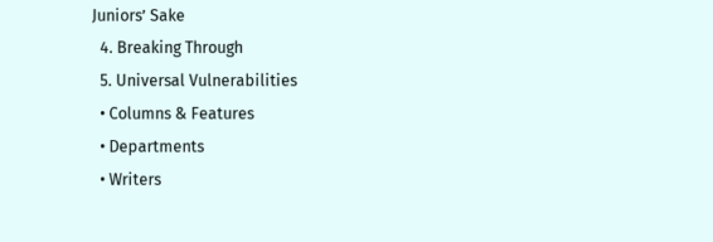Juniors’ Sake
  4. Breaking Through
  5. Universal Vulnerabilities
  • Columns & Features
  • Departments
  • Writers